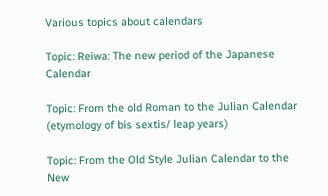Various topics about calendars

Topic: Reiwa: The new period of the Japanese Calendar

Topic: From the old Roman to the Julian Calendar (etymology of bis sextis/ leap years)

Topic: From the Old Style Julian Calendar to the New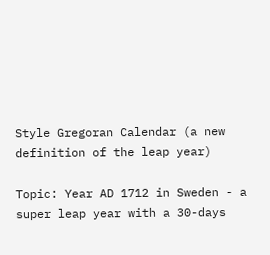Style Gregoran Calendar (a new definition of the leap year)

Topic: Year AD 1712 in Sweden - a super leap year with a 30-days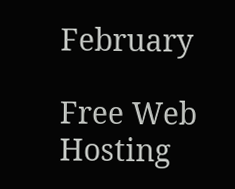February

Free Web Hosting